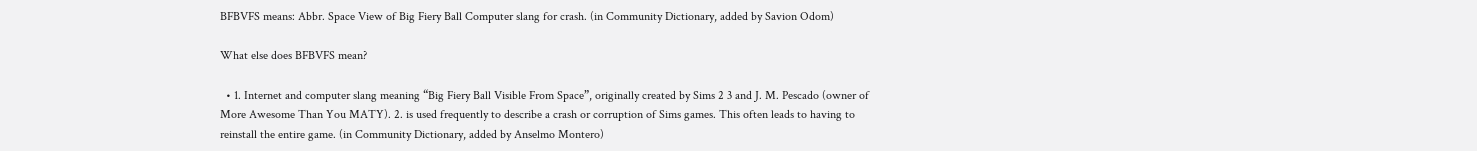BFBVFS means: Abbr. Space View of Big Fiery Ball Computer slang for crash. (in Community Dictionary, added by Savion Odom)

What else does BFBVFS mean?

  • 1. Internet and computer slang meaning “Big Fiery Ball Visible From Space”, originally created by Sims 2 3 and J. M. Pescado (owner of More Awesome Than You MATY). 2. is used frequently to describe a crash or corruption of Sims games. This often leads to having to reinstall the entire game. (in Community Dictionary, added by Anselmo Montero)